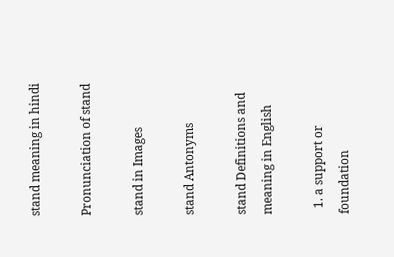stand meaning in hindi

Pronunciation of stand

stand in Images

stand Antonyms

stand Definitions and meaning in English

  1. a support or foundation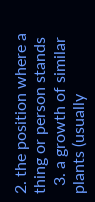2. the position where a thing or person stands
  3. a growth of similar plants (usually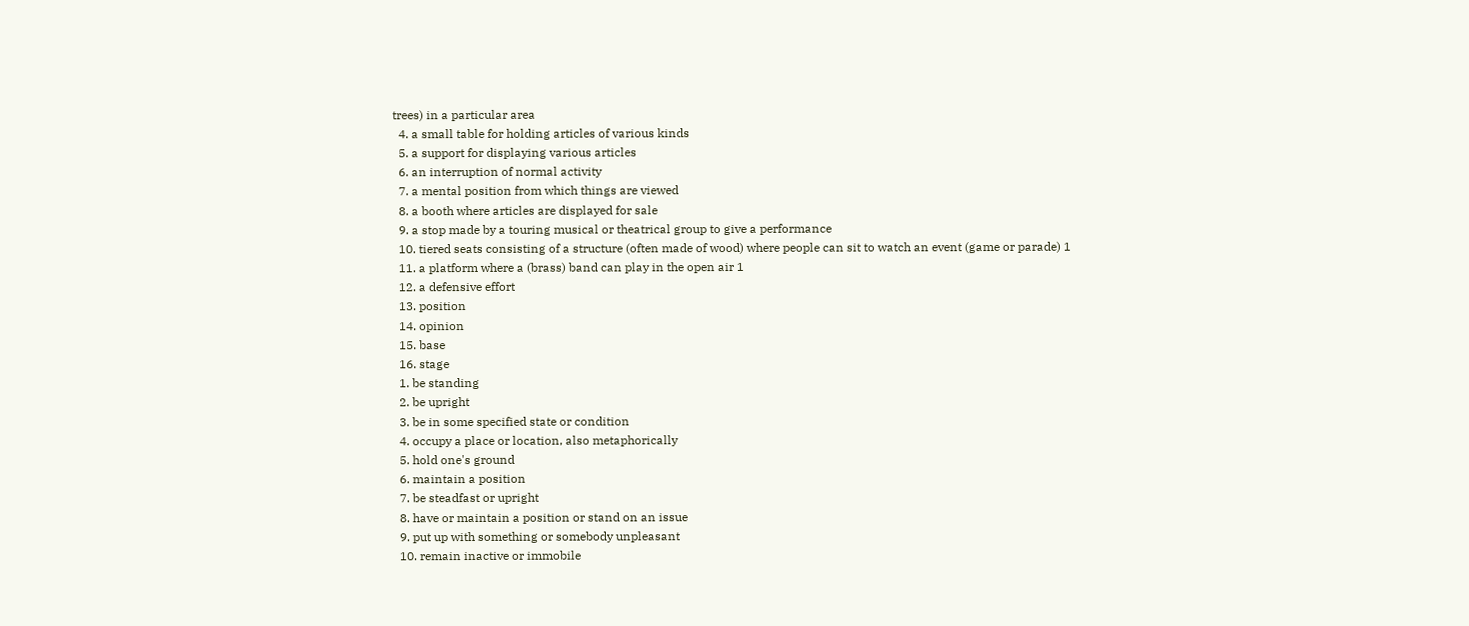trees) in a particular area
  4. a small table for holding articles of various kinds
  5. a support for displaying various articles
  6. an interruption of normal activity
  7. a mental position from which things are viewed
  8. a booth where articles are displayed for sale
  9. a stop made by a touring musical or theatrical group to give a performance
  10. tiered seats consisting of a structure (often made of wood) where people can sit to watch an event (game or parade) 1
  11. a platform where a (brass) band can play in the open air 1
  12. a defensive effort
  13. position
  14. opinion
  15. base
  16. stage
  1. be standing
  2. be upright
  3. be in some specified state or condition
  4. occupy a place or location, also metaphorically
  5. hold one's ground
  6. maintain a position
  7. be steadfast or upright
  8. have or maintain a position or stand on an issue
  9. put up with something or somebody unpleasant
  10. remain inactive or immobile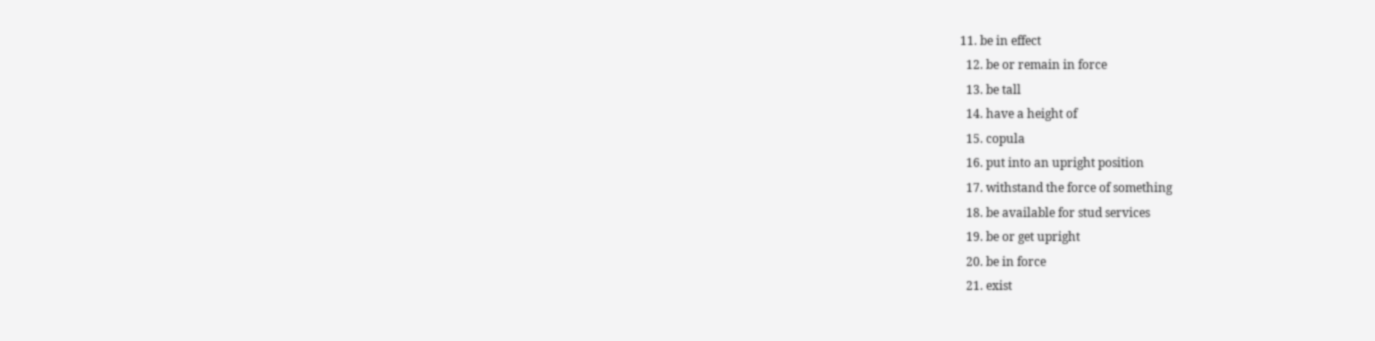11. be in effect
  12. be or remain in force
  13. be tall
  14. have a height of
  15. copula
  16. put into an upright position
  17. withstand the force of something
  18. be available for stud services
  19. be or get upright
  20. be in force
  21. exist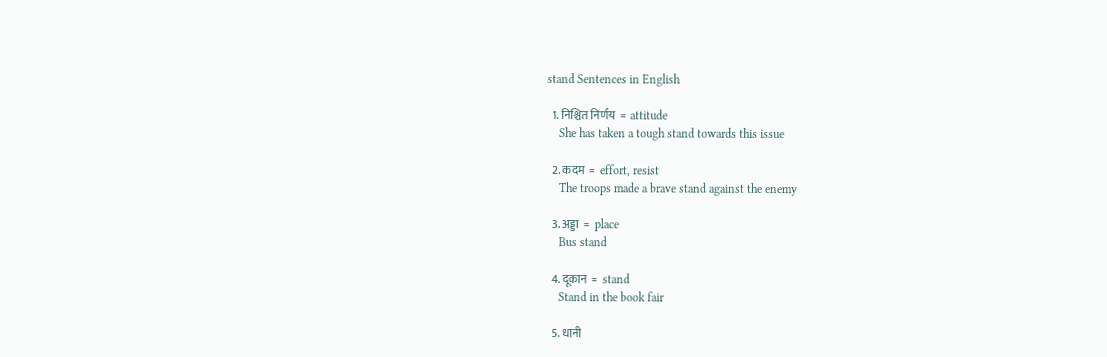stand Sentences in English

  1. निश्चित निर्णय  =  attitude
    She has taken a tough stand towards this issue

  2. कदम  =  effort, resist
    The troops made a brave stand against the enemy

  3. अड्डा  =  place
    Bus stand

  4. दूकान  =  stand
    Stand in the book fair

  5. धानी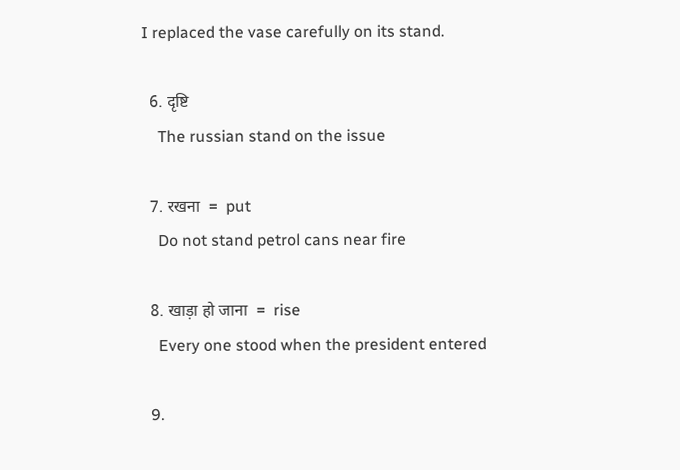I replaced the vase carefully on its stand.

  6. दृष्टि
    The russian stand on the issue

  7. रखना  =  put
    Do not stand petrol cans near fire

  8. खाड़ा हो जाना  =  rise
    Every one stood when the president entered

  9.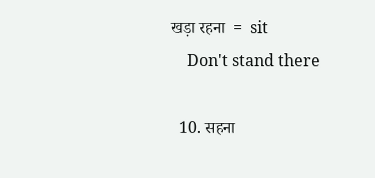खड़ा रहना  =  sit
    Don't stand there

  10. सहना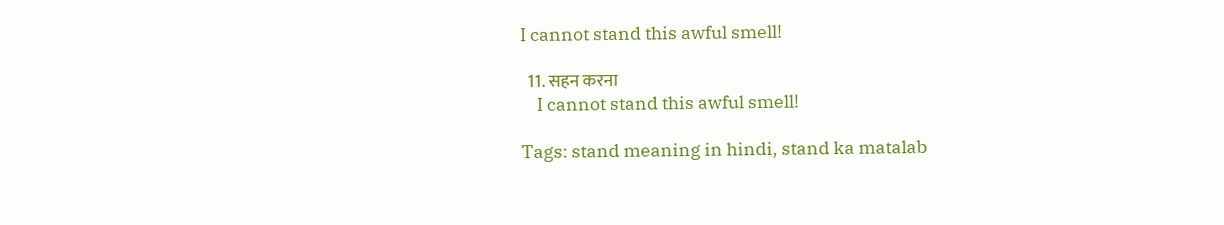I cannot stand this awful smell!

  11. सहन करना
    I cannot stand this awful smell!

Tags: stand meaning in hindi, stand ka matalab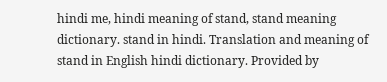hindi me, hindi meaning of stand, stand meaning dictionary. stand in hindi. Translation and meaning of stand in English hindi dictionary. Provided by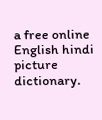a free online English hindi picture dictionary.